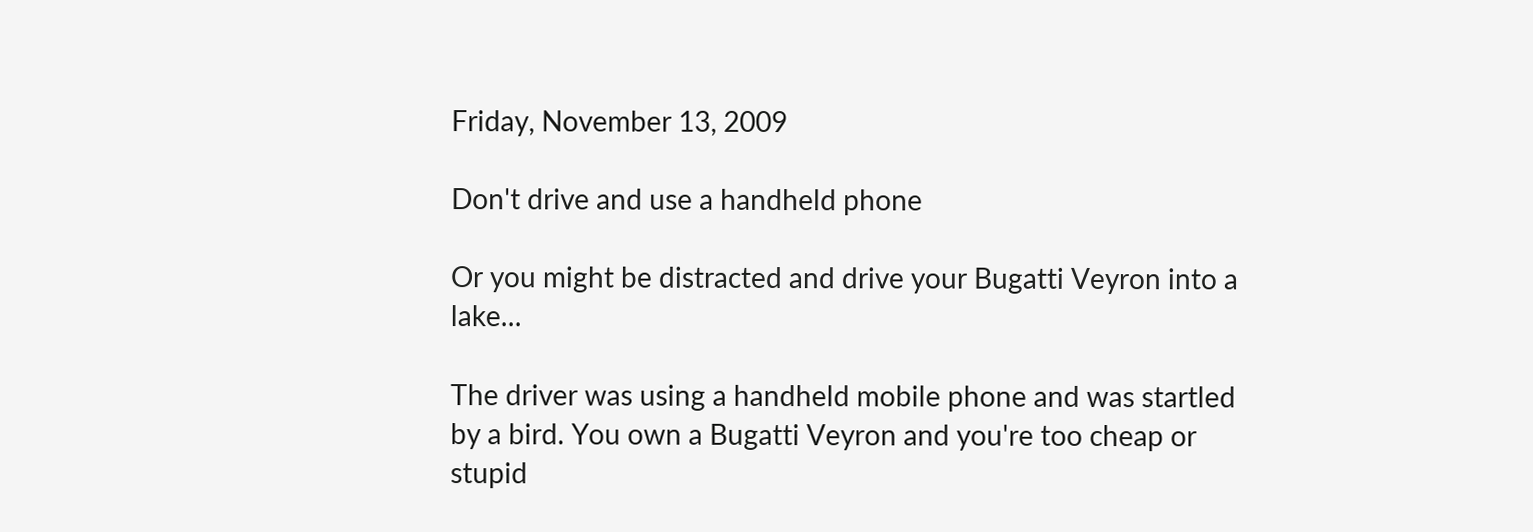Friday, November 13, 2009

Don't drive and use a handheld phone

Or you might be distracted and drive your Bugatti Veyron into a lake...

The driver was using a handheld mobile phone and was startled by a bird. You own a Bugatti Veyron and you're too cheap or stupid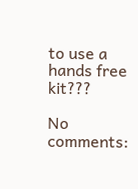to use a hands free kit???

No comments: